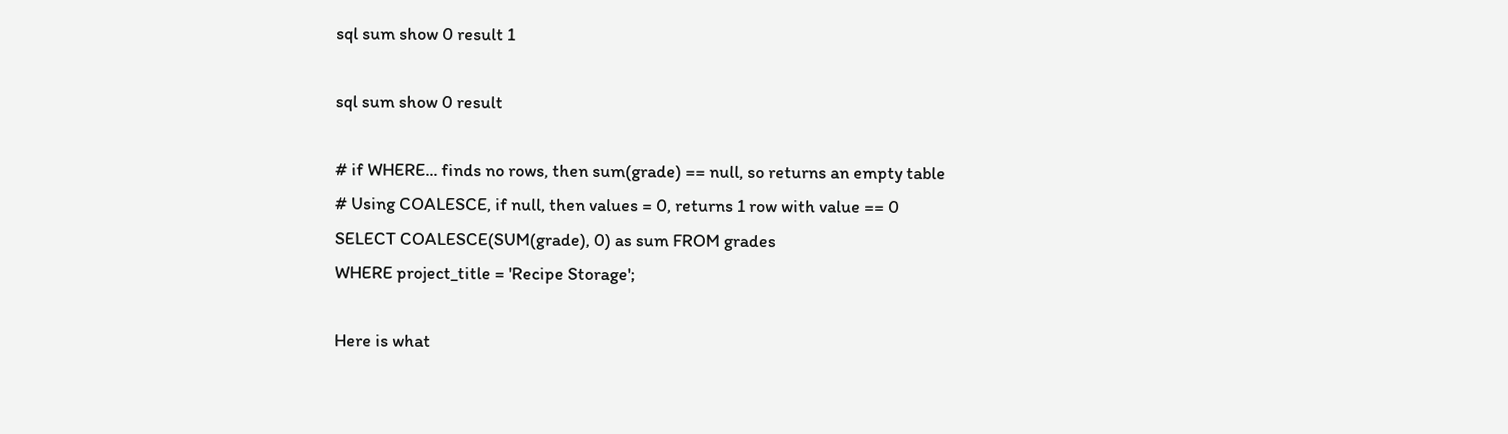sql sum show 0 result 1

sql sum show 0 result

# if WHERE... finds no rows, then sum(grade) == null, so returns an empty table
# Using COALESCE, if null, then values = 0, returns 1 row with value == 0
SELECT COALESCE(SUM(grade), 0) as sum FROM grades
WHERE project_title = 'Recipe Storage';

Here is what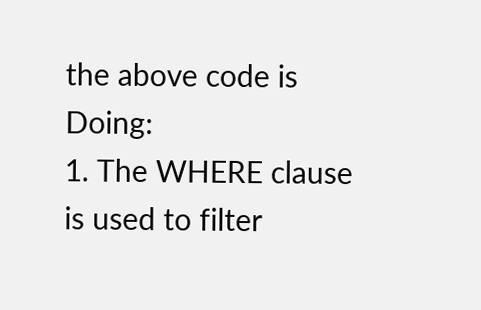the above code is Doing:
1. The WHERE clause is used to filter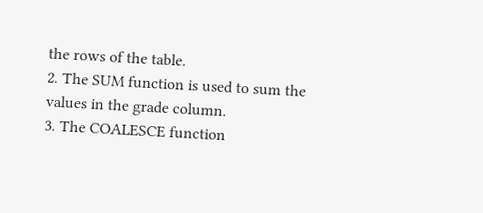the rows of the table.
2. The SUM function is used to sum the values in the grade column.
3. The COALESCE function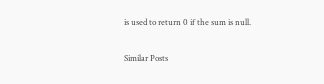is used to return 0 if the sum is null.

Similar Posts